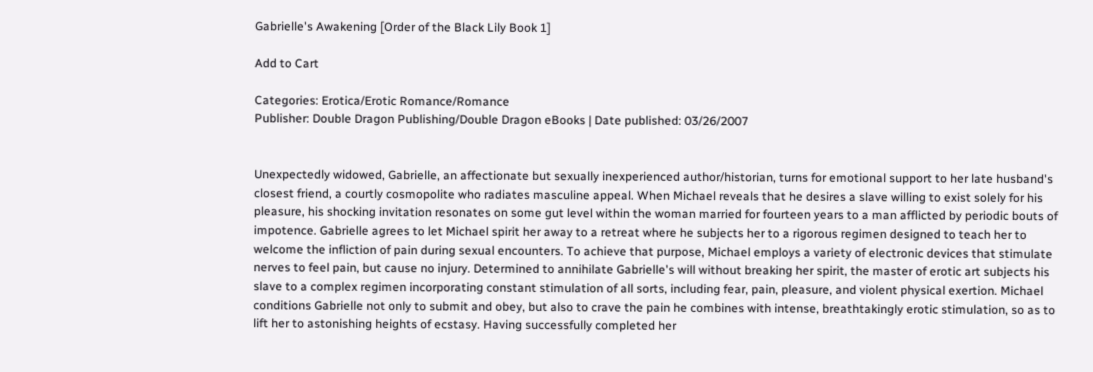Gabrielle's Awakening [Order of the Black Lily Book 1]

Add to Cart

Categories: Erotica/Erotic Romance/Romance
Publisher: Double Dragon Publishing/Double Dragon eBooks | Date published: 03/26/2007


Unexpectedly widowed, Gabrielle, an affectionate but sexually inexperienced author/historian, turns for emotional support to her late husband's closest friend, a courtly cosmopolite who radiates masculine appeal. When Michael reveals that he desires a slave willing to exist solely for his pleasure, his shocking invitation resonates on some gut level within the woman married for fourteen years to a man afflicted by periodic bouts of impotence. Gabrielle agrees to let Michael spirit her away to a retreat where he subjects her to a rigorous regimen designed to teach her to welcome the infliction of pain during sexual encounters. To achieve that purpose, Michael employs a variety of electronic devices that stimulate nerves to feel pain, but cause no injury. Determined to annihilate Gabrielle's will without breaking her spirit, the master of erotic art subjects his slave to a complex regimen incorporating constant stimulation of all sorts, including fear, pain, pleasure, and violent physical exertion. Michael conditions Gabrielle not only to submit and obey, but also to crave the pain he combines with intense, breathtakingly erotic stimulation, so as to lift her to astonishing heights of ecstasy. Having successfully completed her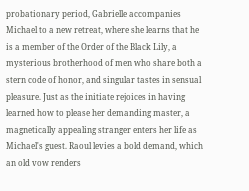probationary period, Gabrielle accompanies Michael to a new retreat, where she learns that he is a member of the Order of the Black Lily, a mysterious brotherhood of men who share both a stern code of honor, and singular tastes in sensual pleasure. Just as the initiate rejoices in having learned how to please her demanding master, a magnetically appealing stranger enters her life as Michael's guest. Raoul levies a bold demand, which an old vow renders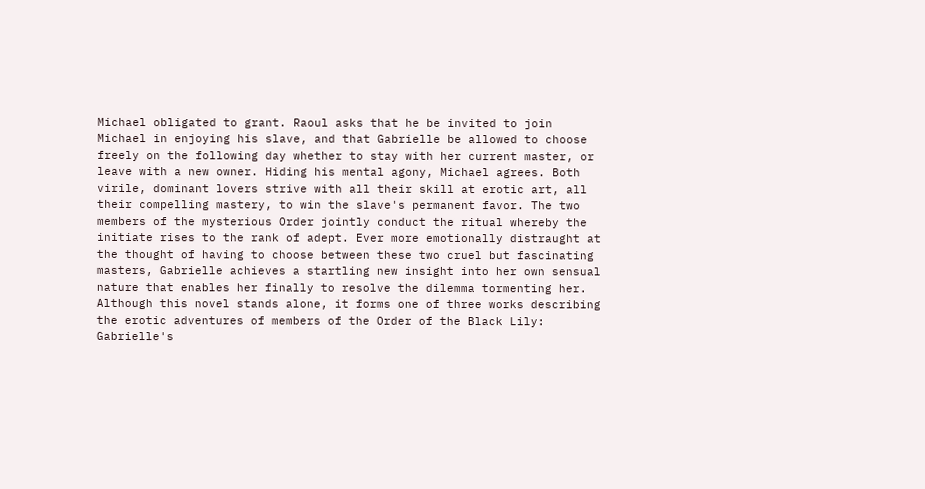Michael obligated to grant. Raoul asks that he be invited to join Michael in enjoying his slave, and that Gabrielle be allowed to choose freely on the following day whether to stay with her current master, or leave with a new owner. Hiding his mental agony, Michael agrees. Both virile, dominant lovers strive with all their skill at erotic art, all their compelling mastery, to win the slave's permanent favor. The two members of the mysterious Order jointly conduct the ritual whereby the initiate rises to the rank of adept. Ever more emotionally distraught at the thought of having to choose between these two cruel but fascinating masters, Gabrielle achieves a startling new insight into her own sensual nature that enables her finally to resolve the dilemma tormenting her. Although this novel stands alone, it forms one of three works describing the erotic adventures of members of the Order of the Black Lily: Gabrielle's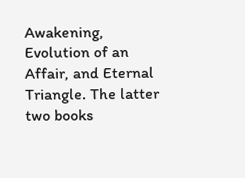Awakening, Evolution of an Affair, and Eternal Triangle. The latter two books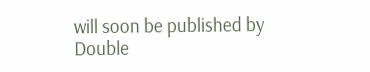will soon be published by Double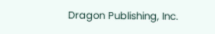Dragon Publishing, Inc.